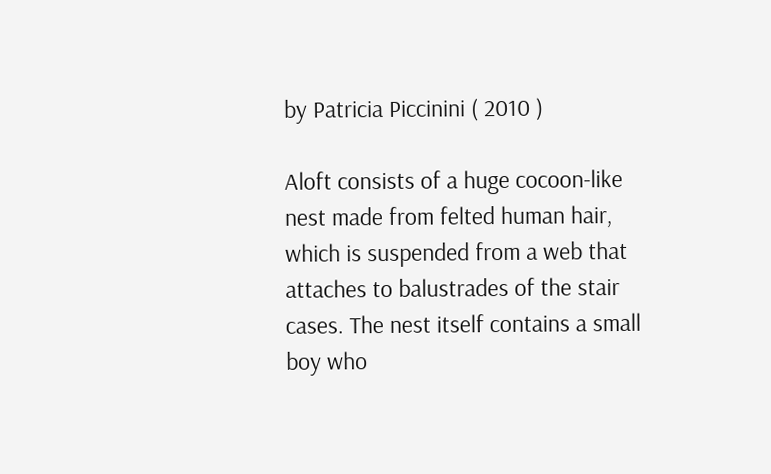by Patricia Piccinini ( 2010 )

Aloft consists of a huge cocoon-like nest made from felted human hair, which is suspended from a web that attaches to balustrades of the stair cases. The nest itself contains a small boy who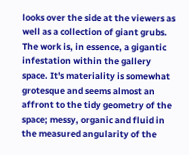looks over the side at the viewers as well as a collection of giant grubs. The work is, in essence, a gigantic infestation within the gallery space. It's materiality is somewhat grotesque and seems almost an affront to the tidy geometry of the space; messy, organic and fluid in the measured angularity of the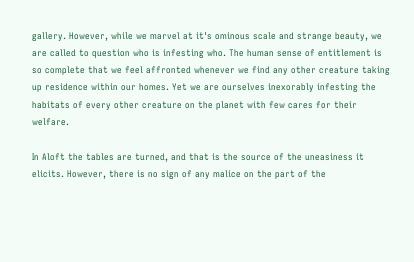gallery. However, while we marvel at it's ominous scale and strange beauty, we are called to question who is infesting who. The human sense of entitlement is so complete that we feel affronted whenever we find any other creature taking up residence within our homes. Yet we are ourselves inexorably infesting the habitats of every other creature on the planet with few cares for their welfare.

In Aloft the tables are turned, and that is the source of the uneasiness it elicits. However, there is no sign of any malice on the part of the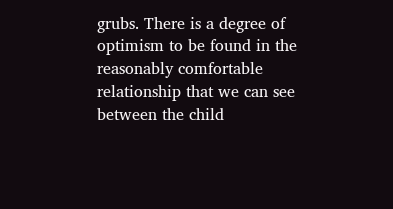grubs. There is a degree of optimism to be found in the reasonably comfortable relationship that we can see between the child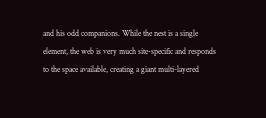and his odd companions. While the nest is a single element, the web is very much site-specific and responds to the space available, creating a giant multi-layered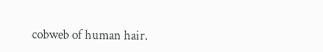cobweb of human hair.